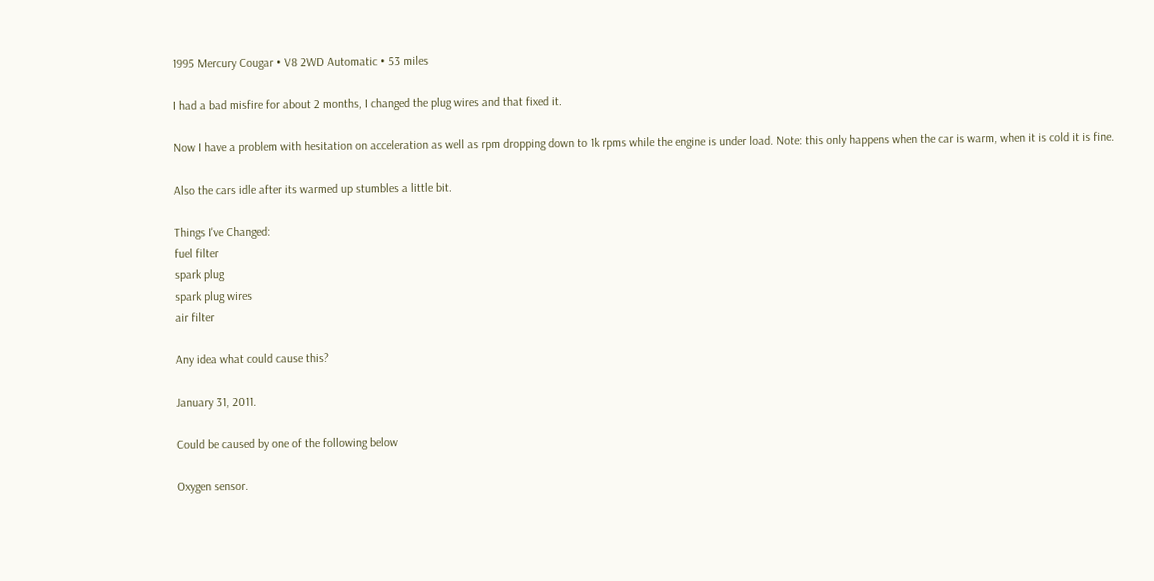1995 Mercury Cougar • V8 2WD Automatic • 53 miles

I had a bad misfire for about 2 months, I changed the plug wires and that fixed it.

Now I have a problem with hesitation on acceleration as well as rpm dropping down to 1k rpms while the engine is under load. Note: this only happens when the car is warm, when it is cold it is fine.

Also the cars idle after its warmed up stumbles a little bit.

Things I've Changed:
fuel filter
spark plug
spark plug wires
air filter

Any idea what could cause this?

January 31, 2011.

Could be caused by one of the following below

Oxygen sensor.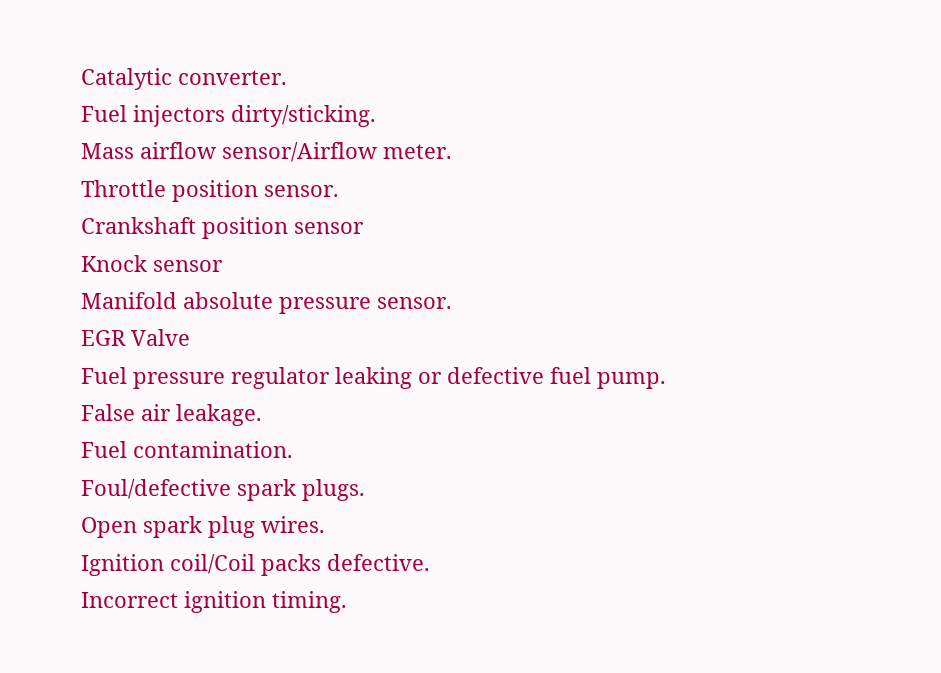Catalytic converter.
Fuel injectors dirty/sticking.
Mass airflow sensor/Airflow meter.
Throttle position sensor.
Crankshaft position sensor
Knock sensor
Manifold absolute pressure sensor.
EGR Valve
Fuel pressure regulator leaking or defective fuel pump.
False air leakage.
Fuel contamination.
Foul/defective spark plugs.
Open spark plug wires.
Ignition coil/Coil packs defective.
Incorrect ignition timing.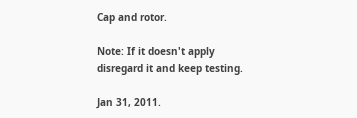Cap and rotor.

Note: If it doesn't apply disregard it and keep testing.

Jan 31, 2011.